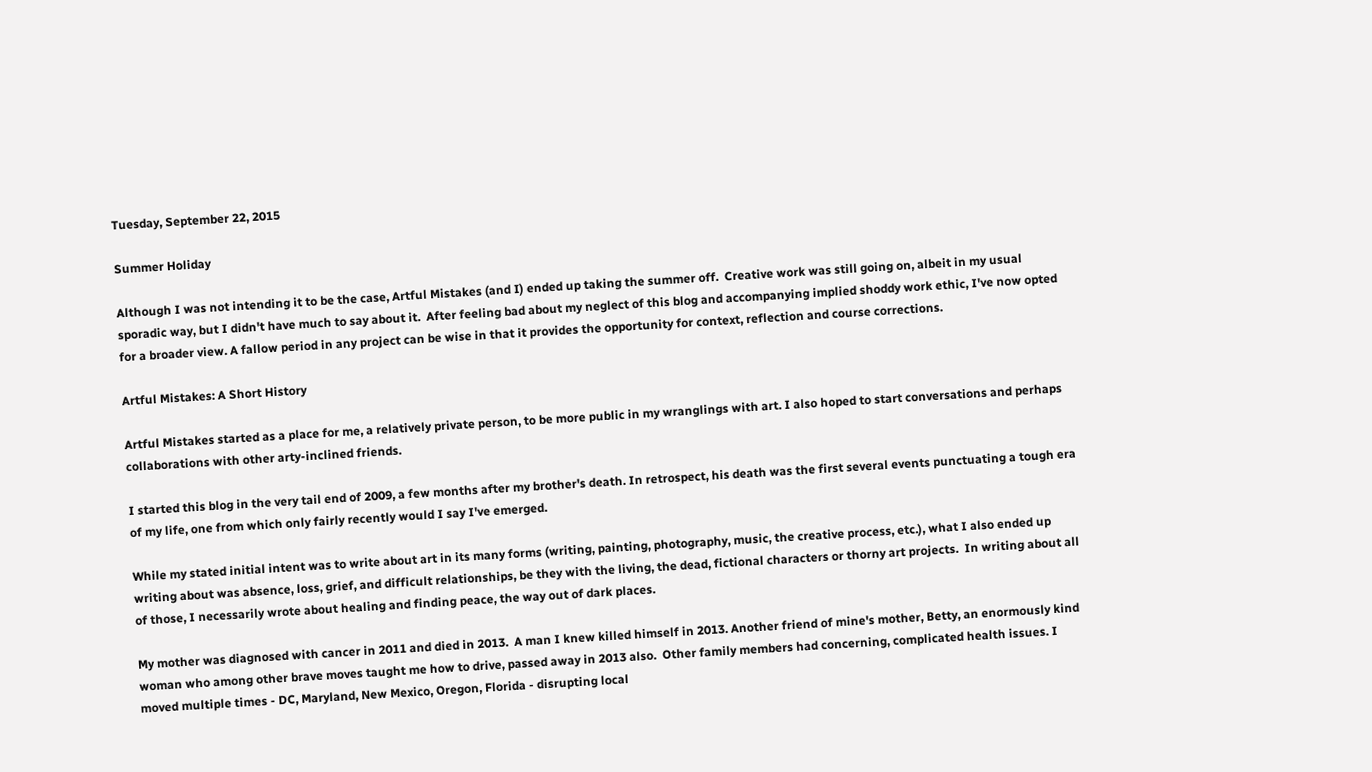Tuesday, September 22, 2015

Summer Holiday

Although I was not intending it to be the case, Artful Mistakes (and I) ended up taking the summer off.  Creative work was still going on, albeit in my usual sporadic way, but I didn't have much to say about it.  After feeling bad about my neglect of this blog and accompanying implied shoddy work ethic, I've now opted for a broader view. A fallow period in any project can be wise in that it provides the opportunity for context, reflection and course corrections.

Artful Mistakes: A Short History

Artful Mistakes started as a place for me, a relatively private person, to be more public in my wranglings with art. I also hoped to start conversations and perhaps collaborations with other arty-inclined friends.

I started this blog in the very tail end of 2009, a few months after my brother's death. In retrospect, his death was the first several events punctuating a tough era of my life, one from which only fairly recently would I say I've emerged.

While my stated initial intent was to write about art in its many forms (writing, painting, photography, music, the creative process, etc.), what I also ended up writing about was absence, loss, grief, and difficult relationships, be they with the living, the dead, fictional characters or thorny art projects.  In writing about all of those, I necessarily wrote about healing and finding peace, the way out of dark places.

My mother was diagnosed with cancer in 2011 and died in 2013.  A man I knew killed himself in 2013. Another friend of mine's mother, Betty, an enormously kind woman who among other brave moves taught me how to drive, passed away in 2013 also.  Other family members had concerning, complicated health issues. I moved multiple times - DC, Maryland, New Mexico, Oregon, Florida - disrupting local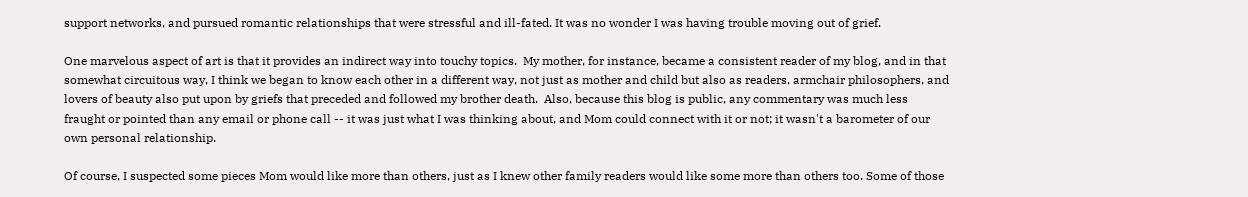support networks, and pursued romantic relationships that were stressful and ill-fated. It was no wonder I was having trouble moving out of grief.

One marvelous aspect of art is that it provides an indirect way into touchy topics.  My mother, for instance, became a consistent reader of my blog, and in that somewhat circuitous way, I think we began to know each other in a different way, not just as mother and child but also as readers, armchair philosophers, and lovers of beauty also put upon by griefs that preceded and followed my brother death.  Also, because this blog is public, any commentary was much less fraught or pointed than any email or phone call -- it was just what I was thinking about, and Mom could connect with it or not; it wasn't a barometer of our own personal relationship.

Of course, I suspected some pieces Mom would like more than others, just as I knew other family readers would like some more than others too. Some of those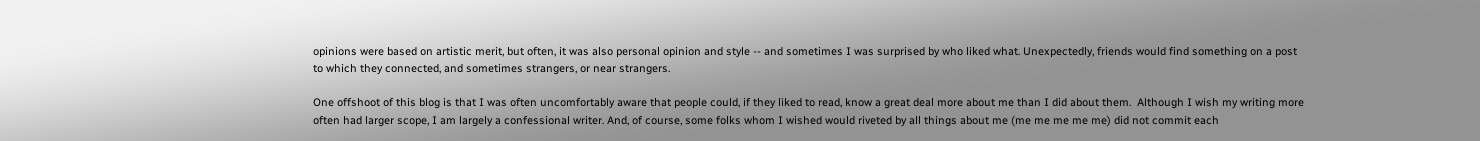opinions were based on artistic merit, but often, it was also personal opinion and style -- and sometimes I was surprised by who liked what. Unexpectedly, friends would find something on a post to which they connected, and sometimes strangers, or near strangers.

One offshoot of this blog is that I was often uncomfortably aware that people could, if they liked to read, know a great deal more about me than I did about them.  Although I wish my writing more often had larger scope, I am largely a confessional writer. And, of course, some folks whom I wished would riveted by all things about me (me me me me me) did not commit each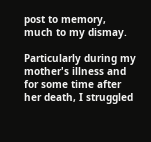post to memory, much to my dismay.

Particularly during my mother's illness and for some time after her death, I struggled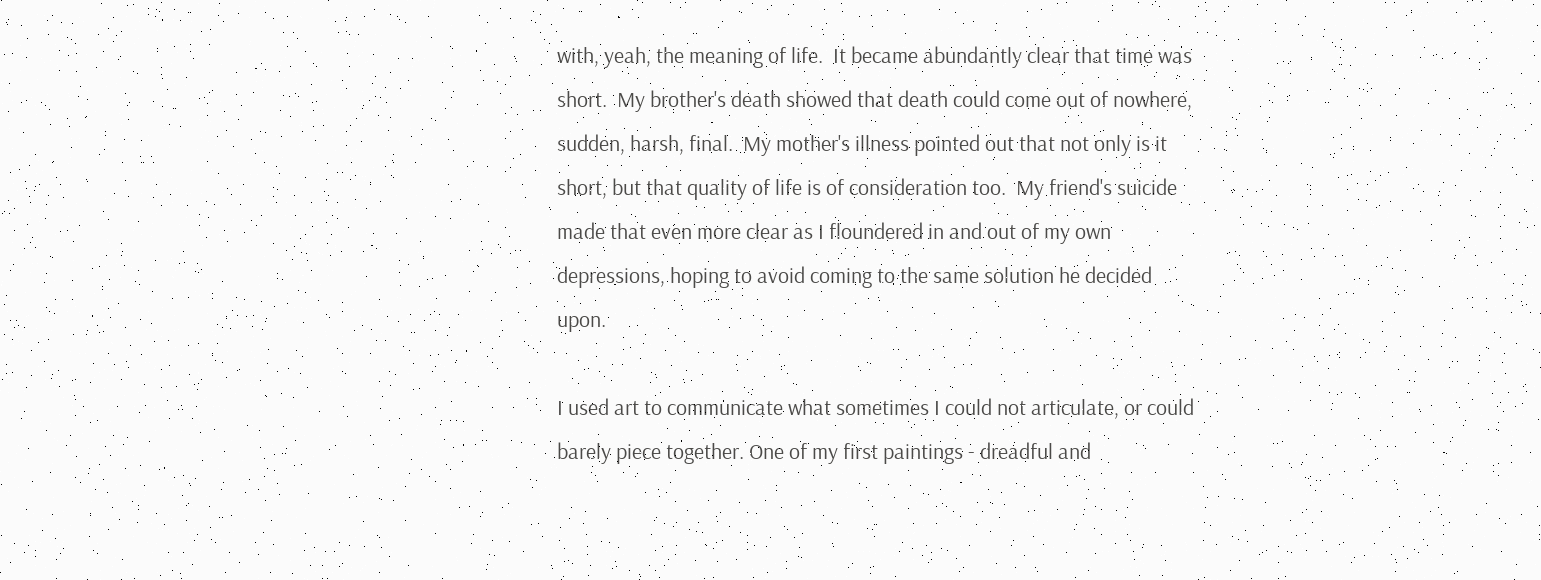with, yeah, the meaning of life.  It became abundantly clear that time was short.  My brother's death showed that death could come out of nowhere, sudden, harsh, final.  My mother's illness pointed out that not only is it short, but that quality of life is of consideration too.  My friend's suicide made that even more clear as I floundered in and out of my own depressions, hoping to avoid coming to the same solution he decided upon.

I used art to communicate what sometimes I could not articulate, or could barely piece together. One of my first paintings - dreadful and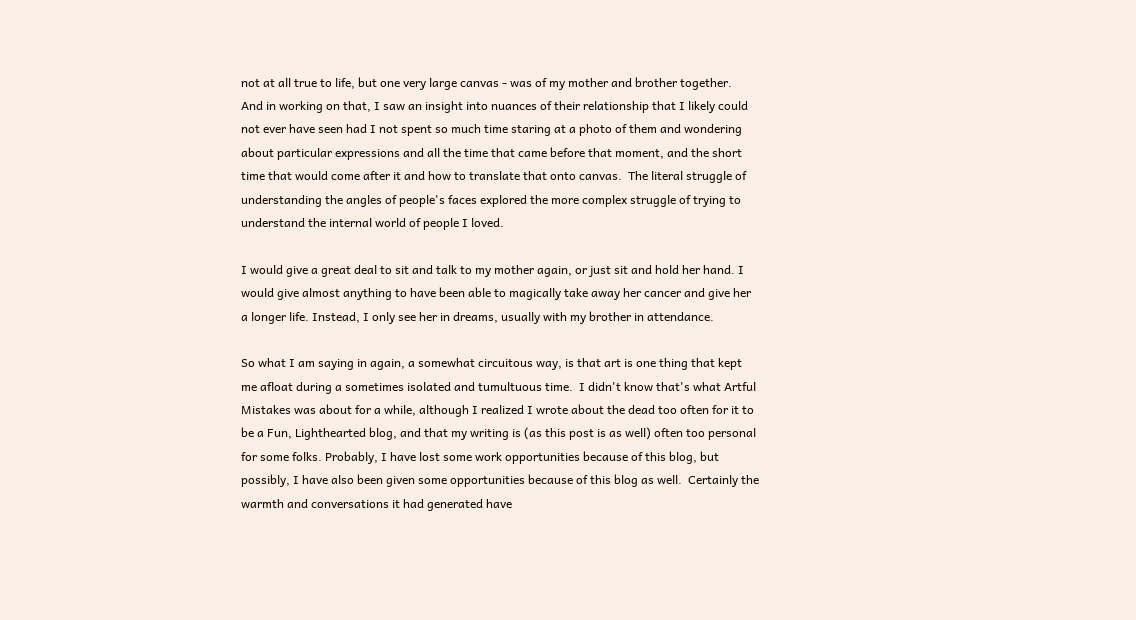not at all true to life, but one very large canvas - was of my mother and brother together.  And in working on that, I saw an insight into nuances of their relationship that I likely could not ever have seen had I not spent so much time staring at a photo of them and wondering about particular expressions and all the time that came before that moment, and the short time that would come after it and how to translate that onto canvas.  The literal struggle of understanding the angles of people's faces explored the more complex struggle of trying to understand the internal world of people I loved.

I would give a great deal to sit and talk to my mother again, or just sit and hold her hand. I would give almost anything to have been able to magically take away her cancer and give her a longer life. Instead, I only see her in dreams, usually with my brother in attendance.

So what I am saying in again, a somewhat circuitous way, is that art is one thing that kept me afloat during a sometimes isolated and tumultuous time.  I didn't know that's what Artful Mistakes was about for a while, although I realized I wrote about the dead too often for it to be a Fun, Lighthearted blog, and that my writing is (as this post is as well) often too personal for some folks. Probably, I have lost some work opportunities because of this blog, but possibly, I have also been given some opportunities because of this blog as well.  Certainly the warmth and conversations it had generated have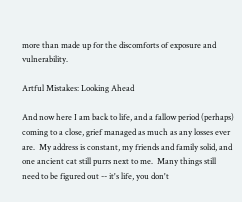more than made up for the discomforts of exposure and vulnerability.

Artful Mistakes: Looking Ahead

And now here I am back to life, and a fallow period (perhaps) coming to a close, grief managed as much as any losses ever are.  My address is constant, my friends and family solid, and one ancient cat still purrs next to me.  Many things still need to be figured out -- it's life, you don't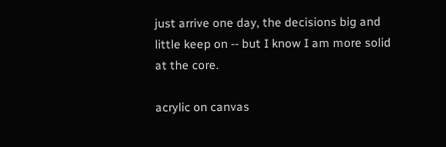just arrive one day, the decisions big and little keep on -- but I know I am more solid at the core.

acrylic on canvas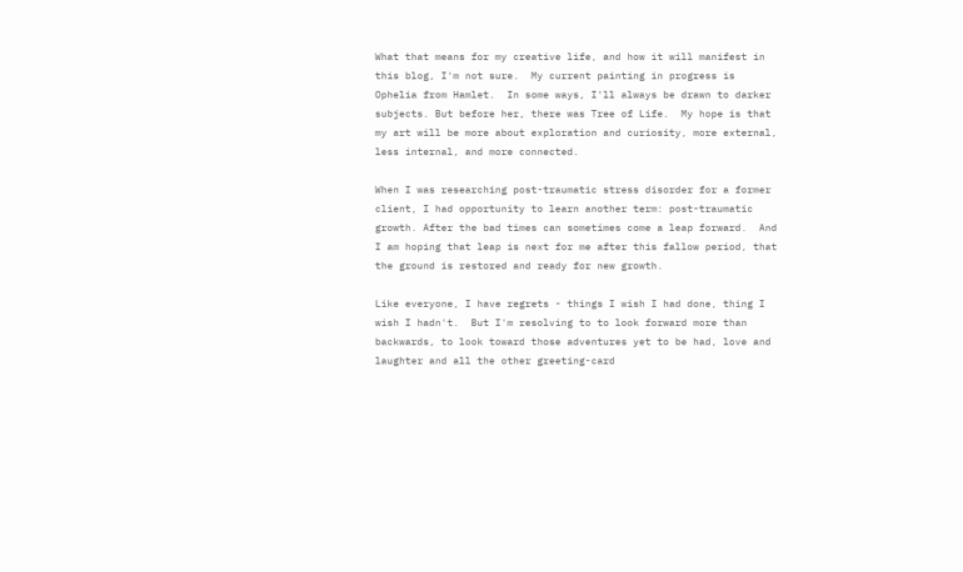What that means for my creative life, and how it will manifest in this blog, I'm not sure.  My current painting in progress is Ophelia from Hamlet.  In some ways, I'll always be drawn to darker subjects. But before her, there was Tree of Life.  My hope is that my art will be more about exploration and curiosity, more external, less internal, and more connected.

When I was researching post-traumatic stress disorder for a former client, I had opportunity to learn another term: post-traumatic growth. After the bad times can sometimes come a leap forward.  And I am hoping that leap is next for me after this fallow period, that the ground is restored and ready for new growth.

Like everyone, I have regrets - things I wish I had done, thing I wish I hadn't.  But I'm resolving to to look forward more than backwards, to look toward those adventures yet to be had, love and laughter and all the other greeting-card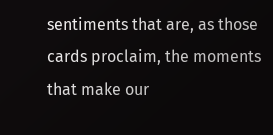sentiments that are, as those cards proclaim, the moments that make our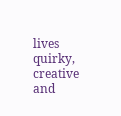lives quirky, creative and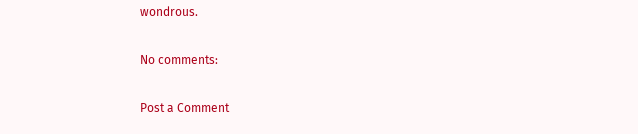wondrous.

No comments:

Post a Comment